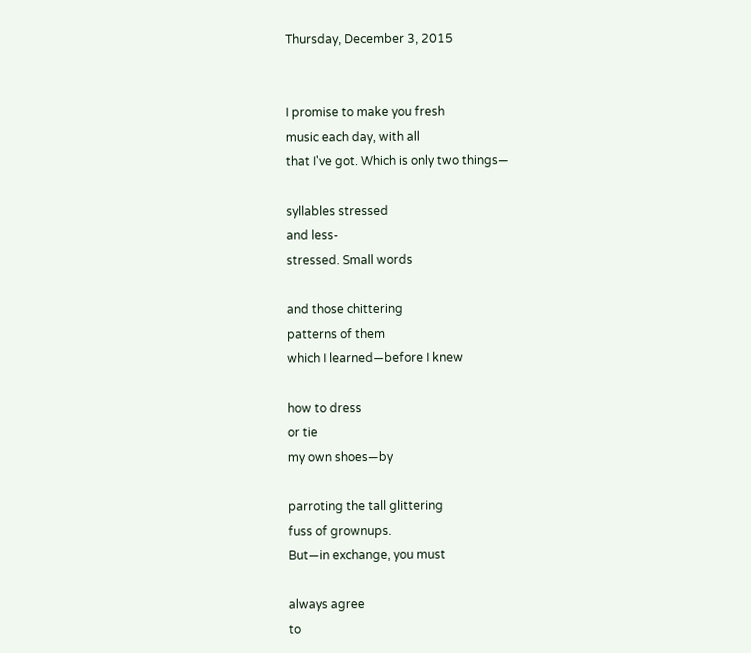Thursday, December 3, 2015


I promise to make you fresh
music each day, with all
that I've got. Which is only two things—

syllables stressed
and less-
stressed. Small words

and those chittering
patterns of them
which I learned—before I knew

how to dress
or tie
my own shoes—by

parroting the tall glittering
fuss of grownups.
But—in exchange, you must

always agree
to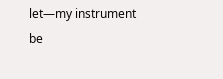let—my instrument
be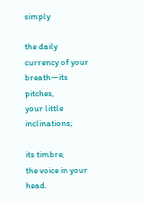simply

the daily
currency of your breath—its pitches,
your little inclinations;

its timbre,
the voice in your head.